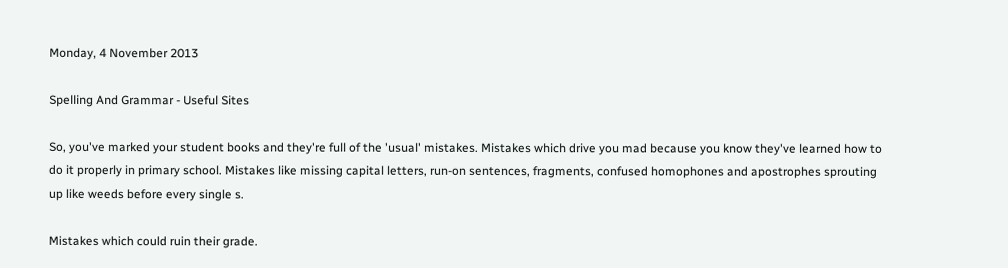Monday, 4 November 2013

Spelling And Grammar - Useful Sites

So, you've marked your student books and they're full of the 'usual' mistakes. Mistakes which drive you mad because you know they've learned how to do it properly in primary school. Mistakes like missing capital letters, run-on sentences, fragments, confused homophones and apostrophes sprouting up like weeds before every single s.

Mistakes which could ruin their grade.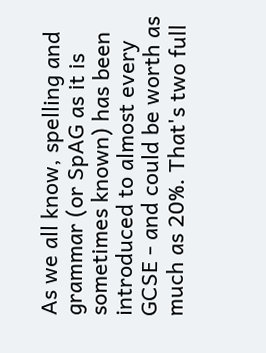As we all know, spelling and grammar (or SpAG as it is sometimes known) has been introduced to almost every GCSE - and could be worth as much as 20%. That's two full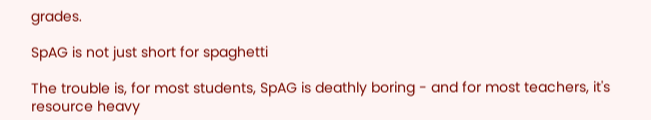grades.

SpAG is not just short for spaghetti

The trouble is, for most students, SpAG is deathly boring - and for most teachers, it's resource heavy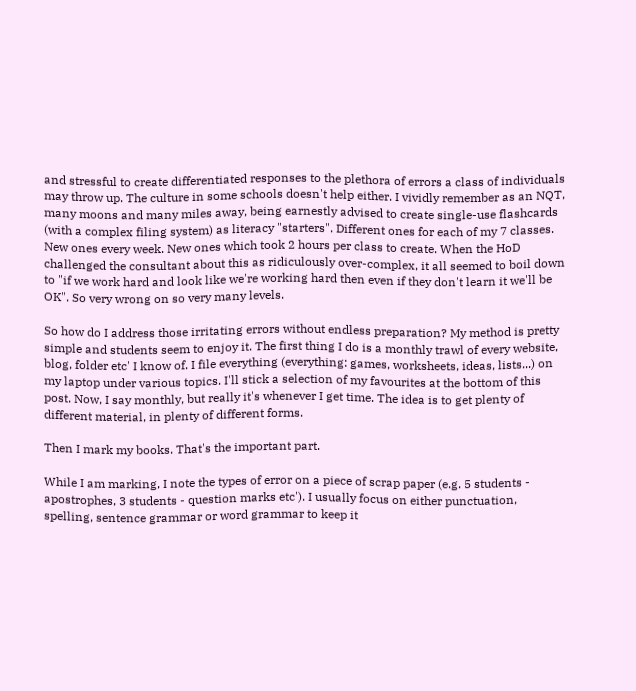and stressful to create differentiated responses to the plethora of errors a class of individuals may throw up. The culture in some schools doesn't help either. I vividly remember as an NQT, many moons and many miles away, being earnestly advised to create single-use flashcards (with a complex filing system) as literacy "starters". Different ones for each of my 7 classes. New ones every week. New ones which took 2 hours per class to create. When the HoD challenged the consultant about this as ridiculously over-complex, it all seemed to boil down to "if we work hard and look like we're working hard then even if they don't learn it we'll be OK". So very wrong on so very many levels.

So how do I address those irritating errors without endless preparation? My method is pretty simple and students seem to enjoy it. The first thing I do is a monthly trawl of every website, blog, folder etc' I know of. I file everything (everything: games, worksheets, ideas, lists...) on my laptop under various topics. I'll stick a selection of my favourites at the bottom of this post. Now, I say monthly, but really it's whenever I get time. The idea is to get plenty of different material, in plenty of different forms.

Then I mark my books. That's the important part.

While I am marking, I note the types of error on a piece of scrap paper (e.g. 5 students - apostrophes, 3 students - question marks etc'). I usually focus on either punctuation, spelling, sentence grammar or word grammar to keep it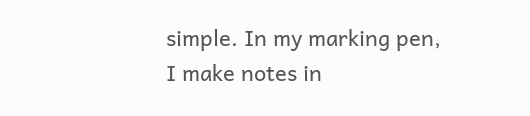simple. In my marking pen, I make notes in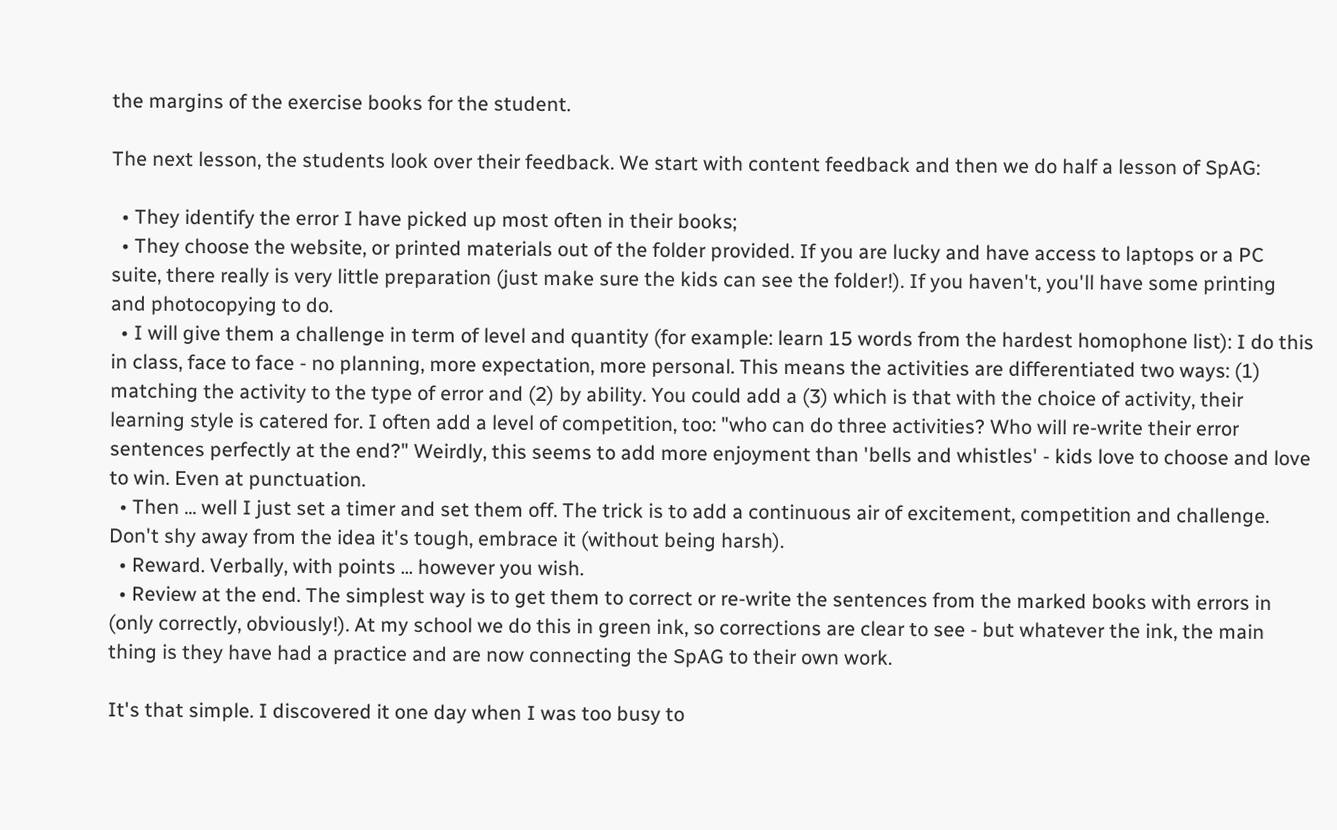the margins of the exercise books for the student.

The next lesson, the students look over their feedback. We start with content feedback and then we do half a lesson of SpAG:

  • They identify the error I have picked up most often in their books;
  • They choose the website, or printed materials out of the folder provided. If you are lucky and have access to laptops or a PC suite, there really is very little preparation (just make sure the kids can see the folder!). If you haven't, you'll have some printing and photocopying to do.
  • I will give them a challenge in term of level and quantity (for example: learn 15 words from the hardest homophone list): I do this in class, face to face - no planning, more expectation, more personal. This means the activities are differentiated two ways: (1) matching the activity to the type of error and (2) by ability. You could add a (3) which is that with the choice of activity, their learning style is catered for. I often add a level of competition, too: "who can do three activities? Who will re-write their error sentences perfectly at the end?" Weirdly, this seems to add more enjoyment than 'bells and whistles' - kids love to choose and love to win. Even at punctuation.
  • Then ... well I just set a timer and set them off. The trick is to add a continuous air of excitement, competition and challenge. Don't shy away from the idea it's tough, embrace it (without being harsh).
  • Reward. Verbally, with points ... however you wish.
  • Review at the end. The simplest way is to get them to correct or re-write the sentences from the marked books with errors in (only correctly, obviously!). At my school we do this in green ink, so corrections are clear to see - but whatever the ink, the main thing is they have had a practice and are now connecting the SpAG to their own work.

It's that simple. I discovered it one day when I was too busy to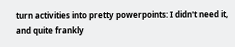turn activities into pretty powerpoints: I didn't need it, and quite frankly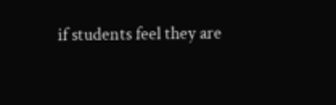if students feel they are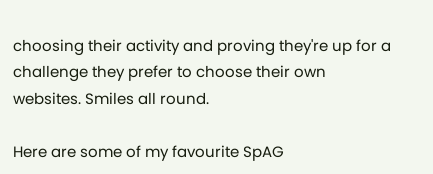choosing their activity and proving they're up for a challenge they prefer to choose their own websites. Smiles all round.

Here are some of my favourite SpAG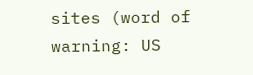sites (word of warning: US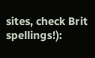sites, check Brit spellings!):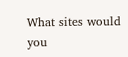What sites would you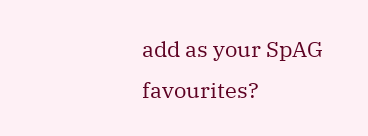add as your SpAG favourites?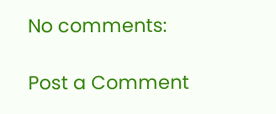No comments:

Post a Comment